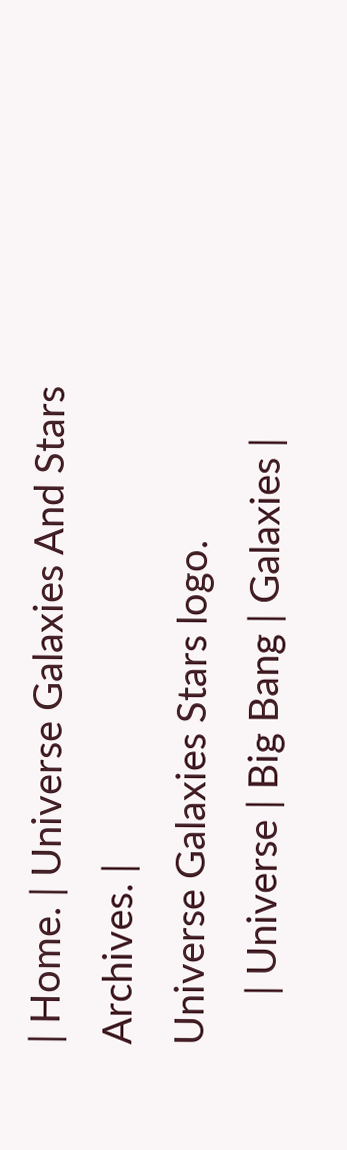| Home. | Universe Galaxies And Stars Archives. |
Universe Galaxies Stars logo.
     | Universe | Big Bang | Galaxies |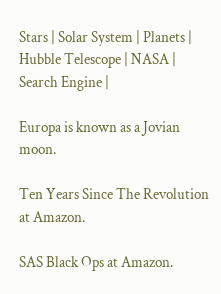Stars | Solar System | Planets | Hubble Telescope | NASA | Search Engine |

Europa is known as a Jovian moon.

Ten Years Since The Revolution at Amazon.

SAS Black Ops at Amazon.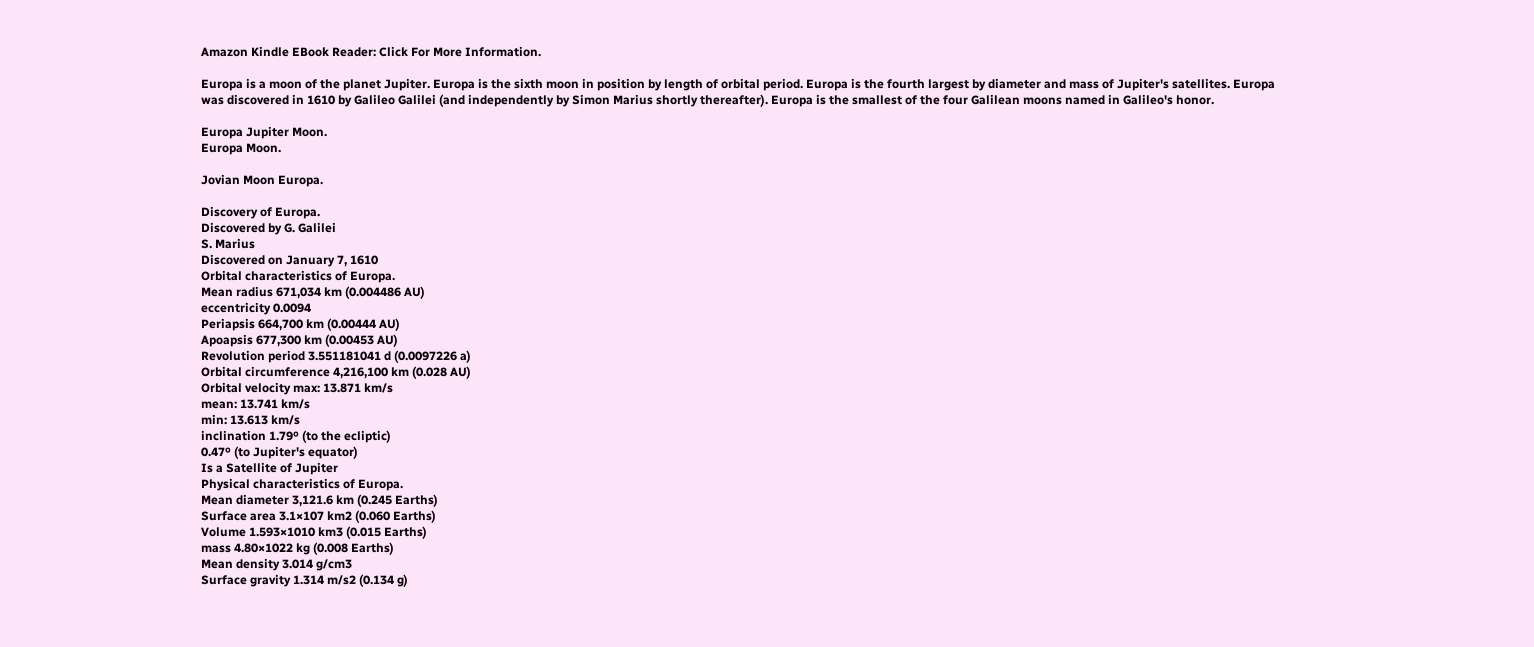Amazon Kindle EBook Reader: Click For More Information.

Europa is a moon of the planet Jupiter. Europa is the sixth moon in position by length of orbital period. Europa is the fourth largest by diameter and mass of Jupiter's satellites. Europa was discovered in 1610 by Galileo Galilei (and independently by Simon Marius shortly thereafter). Europa is the smallest of the four Galilean moons named in Galileo's honor.

Europa Jupiter Moon.
Europa Moon.

Jovian Moon Europa.

Discovery of Europa.
Discovered by G. Galilei
S. Marius
Discovered on January 7, 1610
Orbital characteristics of Europa.
Mean radius 671,034 km (0.004486 AU)
eccentricity 0.0094
Periapsis 664,700 km (0.00444 AU)
Apoapsis 677,300 km (0.00453 AU)
Revolution period 3.551181041 d (0.0097226 a)
Orbital circumference 4,216,100 km (0.028 AU)
Orbital velocity max: 13.871 km/s
mean: 13.741 km/s
min: 13.613 km/s
inclination 1.79º (to the ecliptic)
0.47º (to Jupiter's equator)
Is a Satellite of Jupiter
Physical characteristics of Europa.
Mean diameter 3,121.6 km (0.245 Earths)
Surface area 3.1×107 km2 (0.060 Earths)
Volume 1.593×1010 km3 (0.015 Earths)
mass 4.80×1022 kg (0.008 Earths)
Mean density 3.014 g/cm3
Surface gravity 1.314 m/s2 (0.134 g)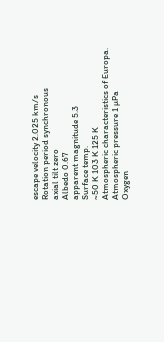escape velocity 2.025 km/s
Rotation period synchronous
axial tilt zero
Albedo 0.67
apparent magnitude 5.3
Surface temp.
~50 K 103 K 125 K
Atmospheric characteristics of Europa.
Atmospheric pressure 1 µPa
Oxygen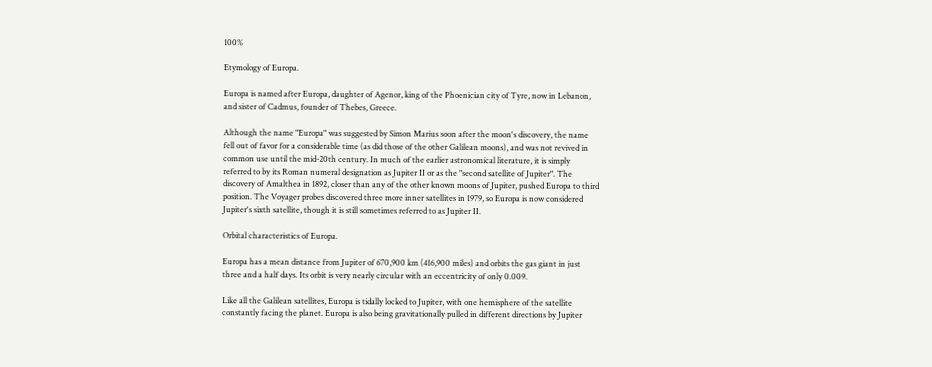100%

Etymology of Europa.

Europa is named after Europa, daughter of Agenor, king of the Phoenician city of Tyre, now in Lebanon, and sister of Cadmus, founder of Thebes, Greece.

Although the name "Europa" was suggested by Simon Marius soon after the moon's discovery, the name fell out of favor for a considerable time (as did those of the other Galilean moons), and was not revived in common use until the mid-20th century. In much of the earlier astronomical literature, it is simply referred to by its Roman numeral designation as Jupiter II or as the "second satellite of Jupiter". The discovery of Amalthea in 1892, closer than any of the other known moons of Jupiter, pushed Europa to third position. The Voyager probes discovered three more inner satellites in 1979, so Europa is now considered Jupiter's sixth satellite, though it is still sometimes referred to as Jupiter II.

Orbital characteristics of Europa.

Europa has a mean distance from Jupiter of 670,900 km (416,900 miles) and orbits the gas giant in just three and a half days. Its orbit is very nearly circular with an eccentricity of only 0.009.

Like all the Galilean satellites, Europa is tidally locked to Jupiter, with one hemisphere of the satellite constantly facing the planet. Europa is also being gravitationally pulled in different directions by Jupiter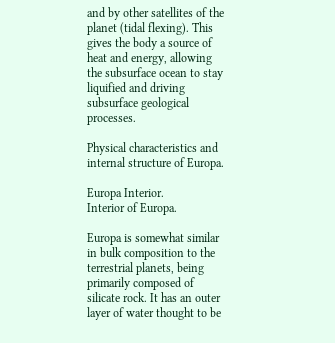and by other satellites of the planet (tidal flexing). This gives the body a source of heat and energy, allowing the subsurface ocean to stay liquified and driving subsurface geological processes.

Physical characteristics and internal structure of Europa.

Europa Interior.
Interior of Europa.

Europa is somewhat similar in bulk composition to the terrestrial planets, being primarily composed of silicate rock. It has an outer layer of water thought to be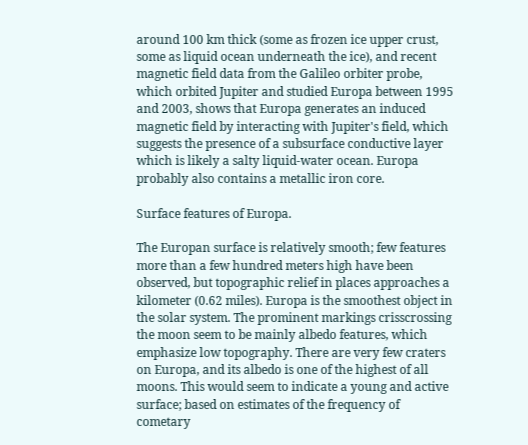around 100 km thick (some as frozen ice upper crust, some as liquid ocean underneath the ice), and recent magnetic field data from the Galileo orbiter probe, which orbited Jupiter and studied Europa between 1995 and 2003, shows that Europa generates an induced magnetic field by interacting with Jupiter's field, which suggests the presence of a subsurface conductive layer which is likely a salty liquid-water ocean. Europa probably also contains a metallic iron core.

Surface features of Europa.

The Europan surface is relatively smooth; few features more than a few hundred meters high have been observed, but topographic relief in places approaches a kilometer (0.62 miles). Europa is the smoothest object in the solar system. The prominent markings crisscrossing the moon seem to be mainly albedo features, which emphasize low topography. There are very few craters on Europa, and its albedo is one of the highest of all moons. This would seem to indicate a young and active surface; based on estimates of the frequency of cometary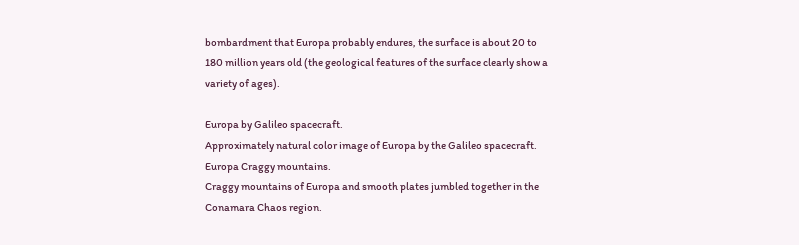bombardment that Europa probably endures, the surface is about 20 to 180 million years old (the geological features of the surface clearly show a variety of ages).

Europa by Galileo spacecraft.
Approximately natural color image of Europa by the Galileo spacecraft.
Europa Craggy mountains.
Craggy mountains of Europa and smooth plates jumbled together in the Conamara Chaos region.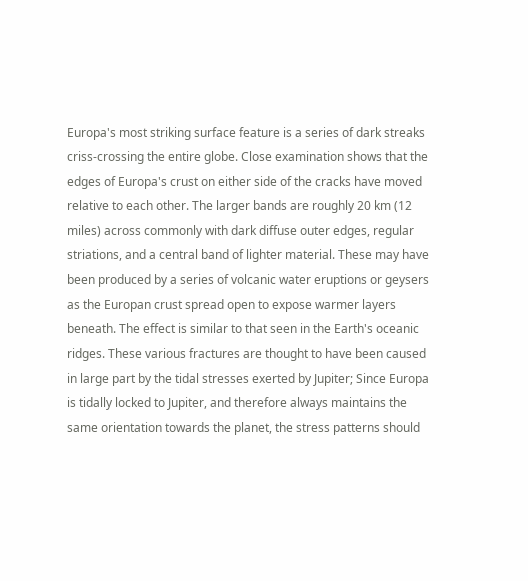Europa's most striking surface feature is a series of dark streaks criss-crossing the entire globe. Close examination shows that the edges of Europa's crust on either side of the cracks have moved relative to each other. The larger bands are roughly 20 km (12 miles) across commonly with dark diffuse outer edges, regular striations, and a central band of lighter material. These may have been produced by a series of volcanic water eruptions or geysers as the Europan crust spread open to expose warmer layers beneath. The effect is similar to that seen in the Earth's oceanic ridges. These various fractures are thought to have been caused in large part by the tidal stresses exerted by Jupiter; Since Europa is tidally locked to Jupiter, and therefore always maintains the same orientation towards the planet, the stress patterns should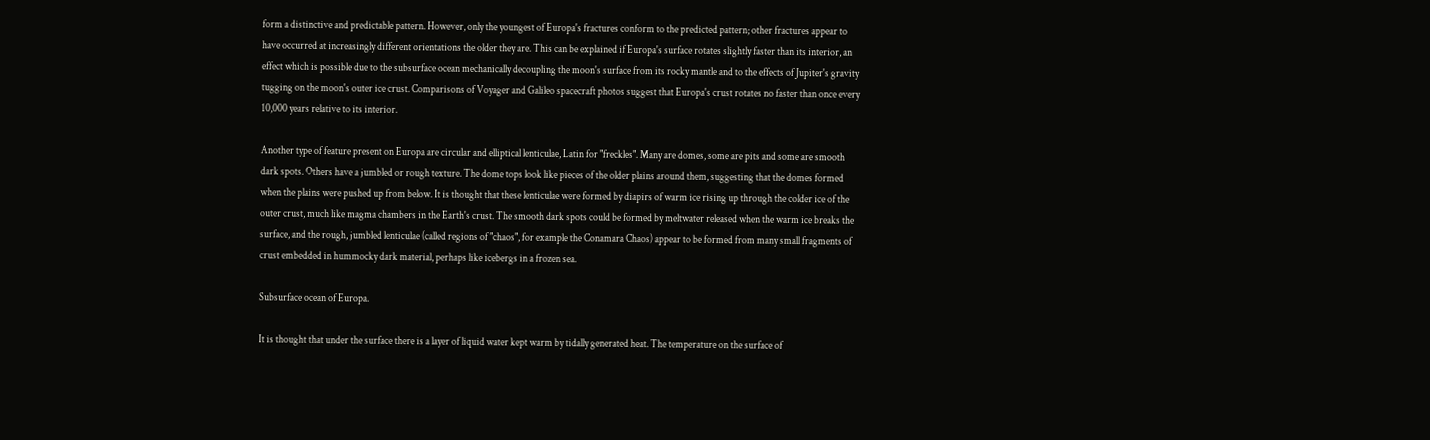form a distinctive and predictable pattern. However, only the youngest of Europa's fractures conform to the predicted pattern; other fractures appear to have occurred at increasingly different orientations the older they are. This can be explained if Europa's surface rotates slightly faster than its interior, an effect which is possible due to the subsurface ocean mechanically decoupling the moon's surface from its rocky mantle and to the effects of Jupiter's gravity tugging on the moon's outer ice crust. Comparisons of Voyager and Galileo spacecraft photos suggest that Europa's crust rotates no faster than once every 10,000 years relative to its interior.

Another type of feature present on Europa are circular and elliptical lenticulae, Latin for "freckles". Many are domes, some are pits and some are smooth dark spots. Others have a jumbled or rough texture. The dome tops look like pieces of the older plains around them, suggesting that the domes formed when the plains were pushed up from below. It is thought that these lenticulae were formed by diapirs of warm ice rising up through the colder ice of the outer crust, much like magma chambers in the Earth's crust. The smooth dark spots could be formed by meltwater released when the warm ice breaks the surface, and the rough, jumbled lenticulae (called regions of "chaos", for example the Conamara Chaos) appear to be formed from many small fragments of crust embedded in hummocky dark material, perhaps like icebergs in a frozen sea.

Subsurface ocean of Europa.

It is thought that under the surface there is a layer of liquid water kept warm by tidally generated heat. The temperature on the surface of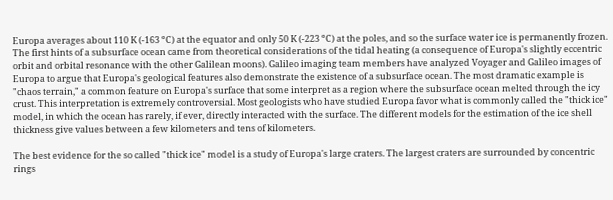Europa averages about 110 K (-163 ºC) at the equator and only 50 K (-223 ºC) at the poles, and so the surface water ice is permanently frozen. The first hints of a subsurface ocean came from theoretical considerations of the tidal heating (a consequence of Europa's slightly eccentric orbit and orbital resonance with the other Galilean moons). Galileo imaging team members have analyzed Voyager and Galileo images of Europa to argue that Europa's geological features also demonstrate the existence of a subsurface ocean. The most dramatic example is "chaos terrain," a common feature on Europa's surface that some interpret as a region where the subsurface ocean melted through the icy crust. This interpretation is extremely controversial. Most geologists who have studied Europa favor what is commonly called the "thick ice" model, in which the ocean has rarely, if ever, directly interacted with the surface. The different models for the estimation of the ice shell thickness give values between a few kilometers and tens of kilometers.

The best evidence for the so called "thick ice" model is a study of Europa's large craters. The largest craters are surrounded by concentric rings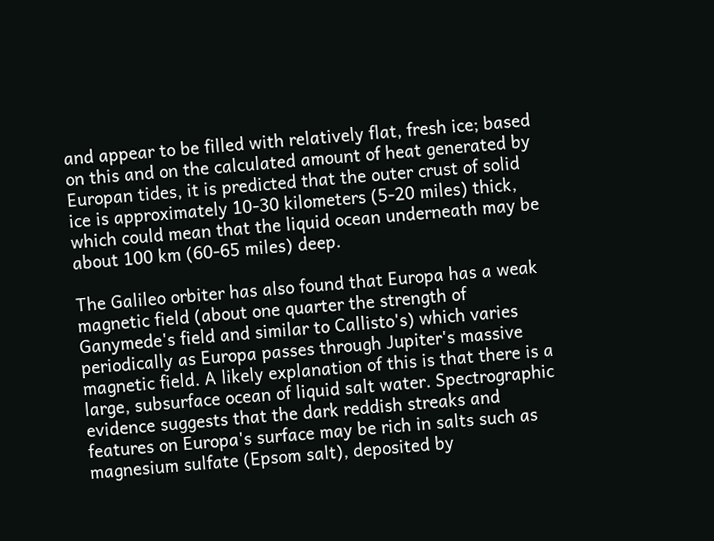and appear to be filled with relatively flat, fresh ice; based on this and on the calculated amount of heat generated by Europan tides, it is predicted that the outer crust of solid ice is approximately 10-30 kilometers (5-20 miles) thick, which could mean that the liquid ocean underneath may be about 100 km (60-65 miles) deep.

The Galileo orbiter has also found that Europa has a weak magnetic field (about one quarter the strength of Ganymede's field and similar to Callisto's) which varies periodically as Europa passes through Jupiter's massive magnetic field. A likely explanation of this is that there is a large, subsurface ocean of liquid salt water. Spectrographic evidence suggests that the dark reddish streaks and features on Europa's surface may be rich in salts such as magnesium sulfate (Epsom salt), deposited by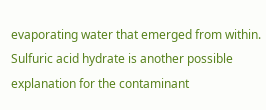evaporating water that emerged from within. Sulfuric acid hydrate is another possible explanation for the contaminant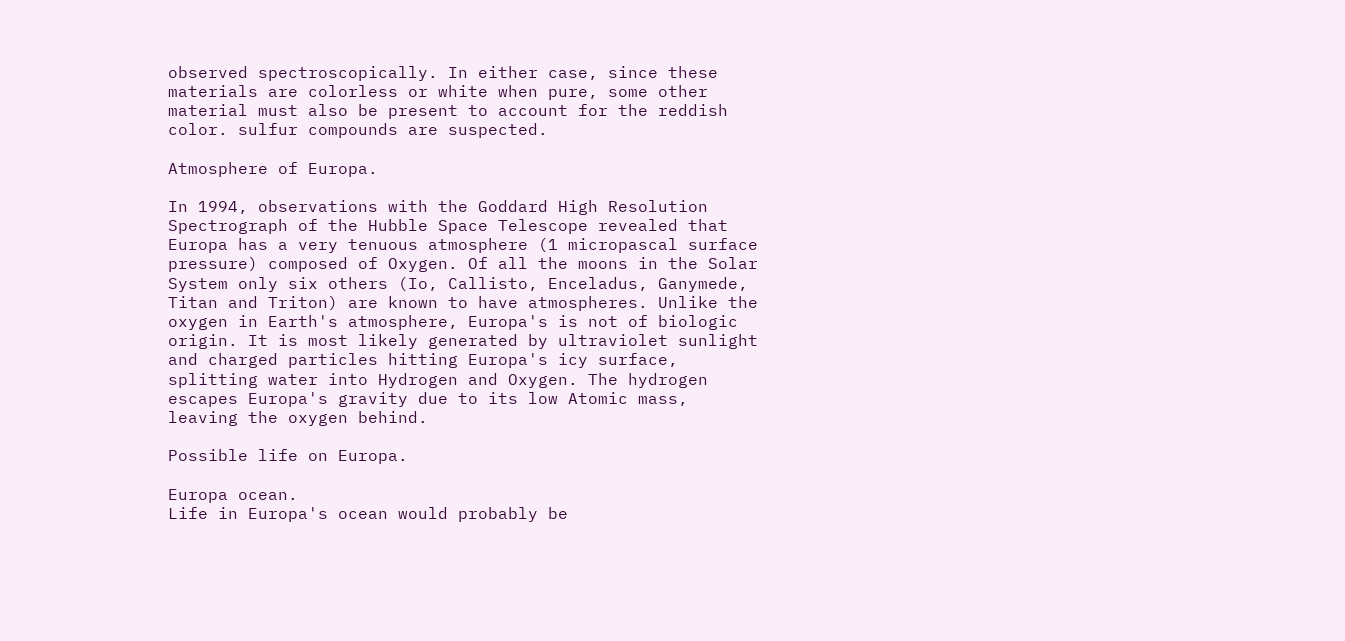observed spectroscopically. In either case, since these materials are colorless or white when pure, some other material must also be present to account for the reddish color. sulfur compounds are suspected.

Atmosphere of Europa.

In 1994, observations with the Goddard High Resolution Spectrograph of the Hubble Space Telescope revealed that Europa has a very tenuous atmosphere (1 micropascal surface pressure) composed of Oxygen. Of all the moons in the Solar System only six others (Io, Callisto, Enceladus, Ganymede, Titan and Triton) are known to have atmospheres. Unlike the oxygen in Earth's atmosphere, Europa's is not of biologic origin. It is most likely generated by ultraviolet sunlight and charged particles hitting Europa's icy surface, splitting water into Hydrogen and Oxygen. The hydrogen escapes Europa's gravity due to its low Atomic mass, leaving the oxygen behind.

Possible life on Europa.

Europa ocean.
Life in Europa's ocean would probably be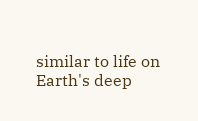similar to life on Earth's deep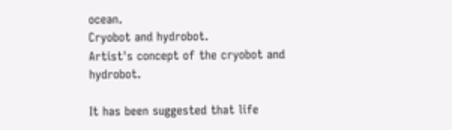ocean.
Cryobot and hydrobot.
Artist's concept of the cryobot and hydrobot.

It has been suggested that life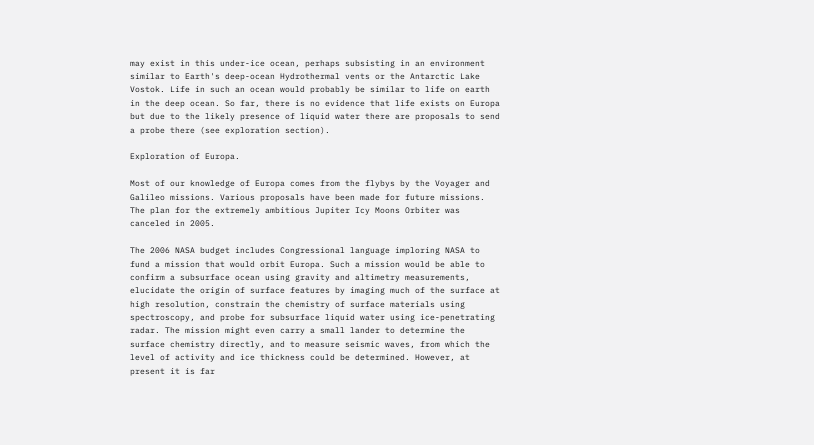may exist in this under-ice ocean, perhaps subsisting in an environment similar to Earth's deep-ocean Hydrothermal vents or the Antarctic Lake Vostok. Life in such an ocean would probably be similar to life on earth in the deep ocean. So far, there is no evidence that life exists on Europa but due to the likely presence of liquid water there are proposals to send a probe there (see exploration section).

Exploration of Europa.

Most of our knowledge of Europa comes from the flybys by the Voyager and Galileo missions. Various proposals have been made for future missions. The plan for the extremely ambitious Jupiter Icy Moons Orbiter was canceled in 2005.

The 2006 NASA budget includes Congressional language imploring NASA to fund a mission that would orbit Europa. Such a mission would be able to confirm a subsurface ocean using gravity and altimetry measurements, elucidate the origin of surface features by imaging much of the surface at high resolution, constrain the chemistry of surface materials using spectroscopy, and probe for subsurface liquid water using ice-penetrating radar. The mission might even carry a small lander to determine the surface chemistry directly, and to measure seismic waves, from which the level of activity and ice thickness could be determined. However, at present it is far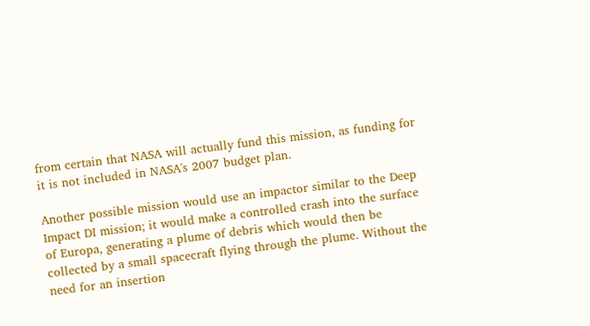from certain that NASA will actually fund this mission, as funding for it is not included in NASA's 2007 budget plan.

Another possible mission would use an impactor similar to the Deep Impact DI mission; it would make a controlled crash into the surface of Europa, generating a plume of debris which would then be collected by a small spacecraft flying through the plume. Without the need for an insertion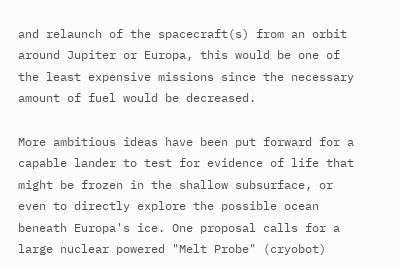and relaunch of the spacecraft(s) from an orbit around Jupiter or Europa, this would be one of the least expensive missions since the necessary amount of fuel would be decreased.

More ambitious ideas have been put forward for a capable lander to test for evidence of life that might be frozen in the shallow subsurface, or even to directly explore the possible ocean beneath Europa's ice. One proposal calls for a large nuclear powered "Melt Probe" (cryobot)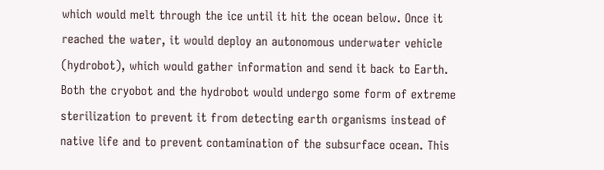which would melt through the ice until it hit the ocean below. Once it reached the water, it would deploy an autonomous underwater vehicle (hydrobot), which would gather information and send it back to Earth. Both the cryobot and the hydrobot would undergo some form of extreme sterilization to prevent it from detecting earth organisms instead of native life and to prevent contamination of the subsurface ocean. This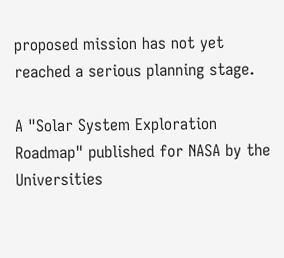proposed mission has not yet reached a serious planning stage.

A "Solar System Exploration Roadmap" published for NASA by the Universities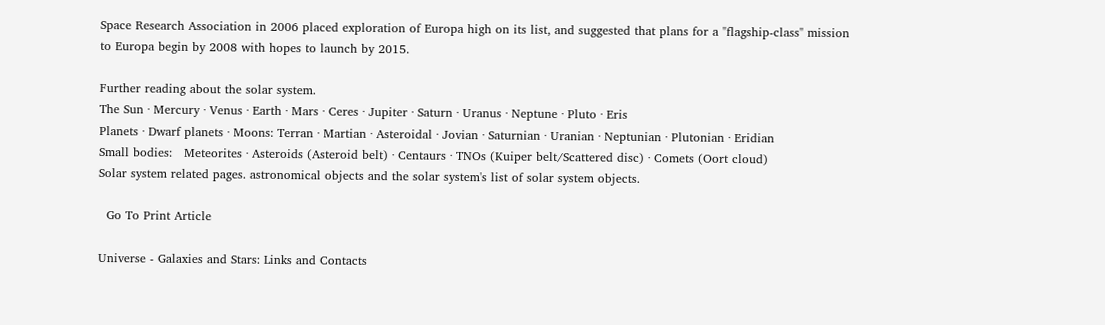Space Research Association in 2006 placed exploration of Europa high on its list, and suggested that plans for a "flagship-class" mission to Europa begin by 2008 with hopes to launch by 2015.

Further reading about the solar system.
The Sun · Mercury · Venus · Earth · Mars · Ceres · Jupiter · Saturn · Uranus · Neptune · Pluto · Eris
Planets · Dwarf planets · Moons: Terran · Martian · Asteroidal · Jovian · Saturnian · Uranian · Neptunian · Plutonian · Eridian
Small bodies:   Meteorites · Asteroids (Asteroid belt) · Centaurs · TNOs (Kuiper belt/Scattered disc) · Comets (Oort cloud)
Solar system related pages. astronomical objects and the solar system's list of solar system objects.

  Go To Print Article

Universe - Galaxies and Stars: Links and Contacts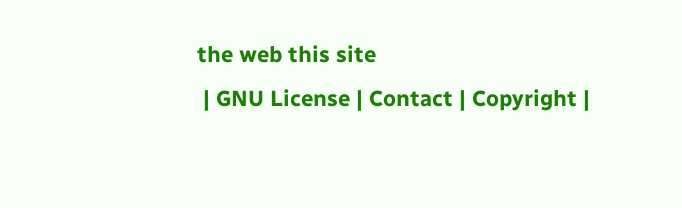the web this site
 | GNU License | Contact | Copyright |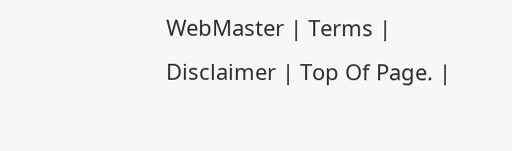WebMaster | Terms | Disclaimer | Top Of Page. |